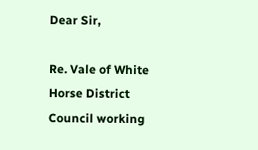Dear Sir,

Re. Vale of White Horse District Council working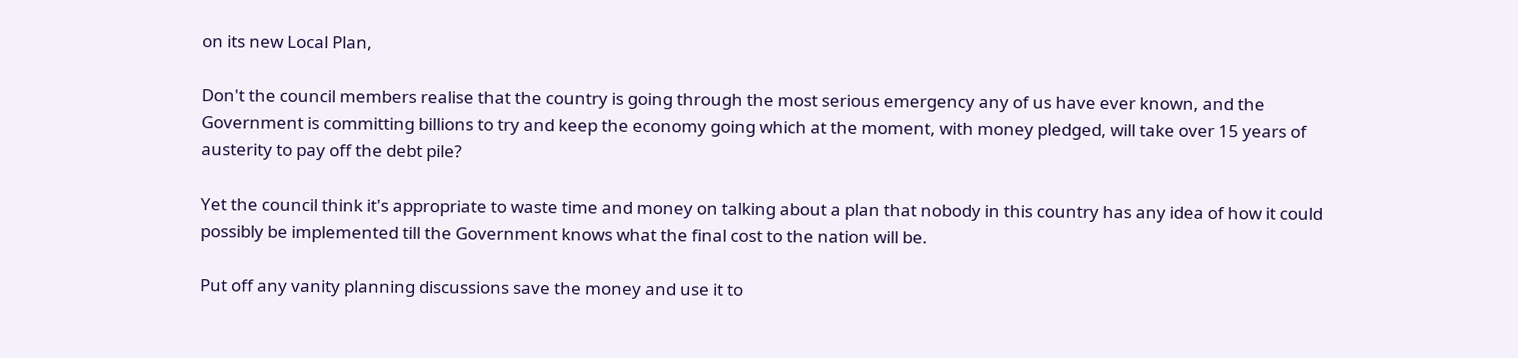on its new Local Plan,

Don't the council members realise that the country is going through the most serious emergency any of us have ever known, and the Government is committing billions to try and keep the economy going which at the moment, with money pledged, will take over 15 years of austerity to pay off the debt pile?

Yet the council think it's appropriate to waste time and money on talking about a plan that nobody in this country has any idea of how it could possibly be implemented till the Government knows what the final cost to the nation will be.

Put off any vanity planning discussions save the money and use it to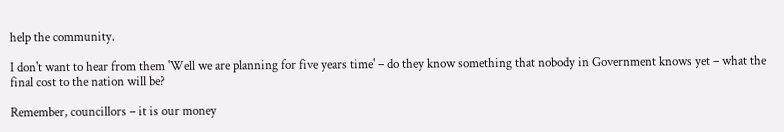help the community.

I don't want to hear from them 'Well we are planning for five years time' – do they know something that nobody in Government knows yet – what the final cost to the nation will be?

Remember, councillors – it is our money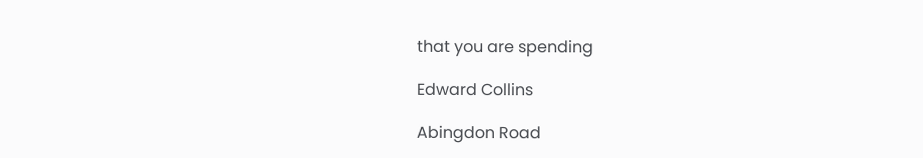that you are spending

Edward Collins

Abingdon Road